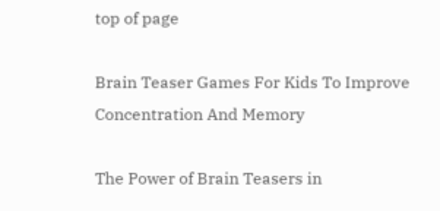top of page

Brain Teaser Games For Kids To Improve Concentration And Memory

The Power of Brain Teasers in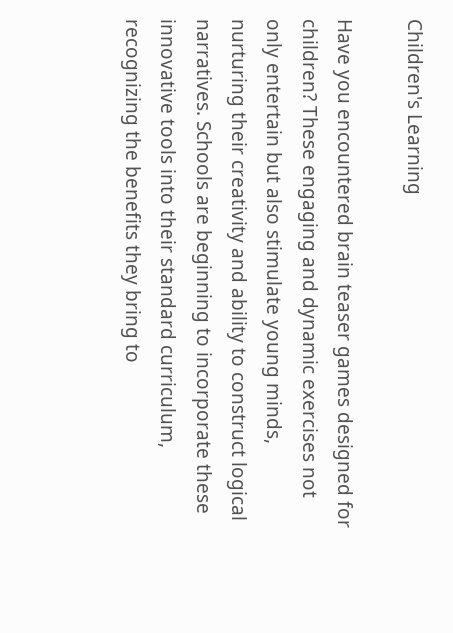Children's Learning

Have you encountered brain teaser games designed for children? These engaging and dynamic exercises not only entertain but also stimulate young minds, nurturing their creativity and ability to construct logical narratives. Schools are beginning to incorporate these innovative tools into their standard curriculum, recognizing the benefits they bring to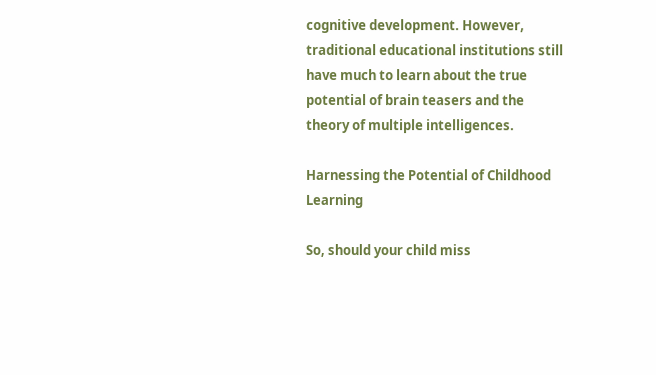cognitive development. However, traditional educational institutions still have much to learn about the true potential of brain teasers and the theory of multiple intelligences.

Harnessing the Potential of Childhood Learning

So, should your child miss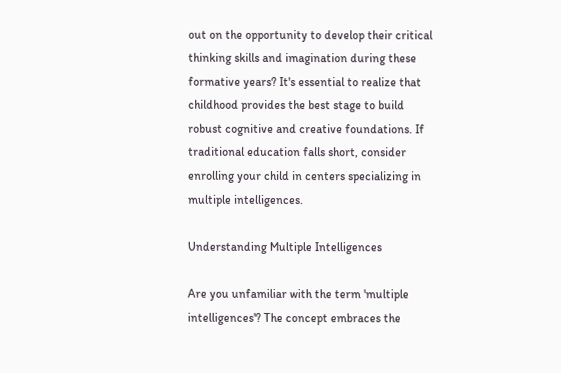out on the opportunity to develop their critical thinking skills and imagination during these formative years? It's essential to realize that childhood provides the best stage to build robust cognitive and creative foundations. If traditional education falls short, consider enrolling your child in centers specializing in multiple intelligences.

Understanding Multiple Intelligences

Are you unfamiliar with the term 'multiple intelligences'? The concept embraces the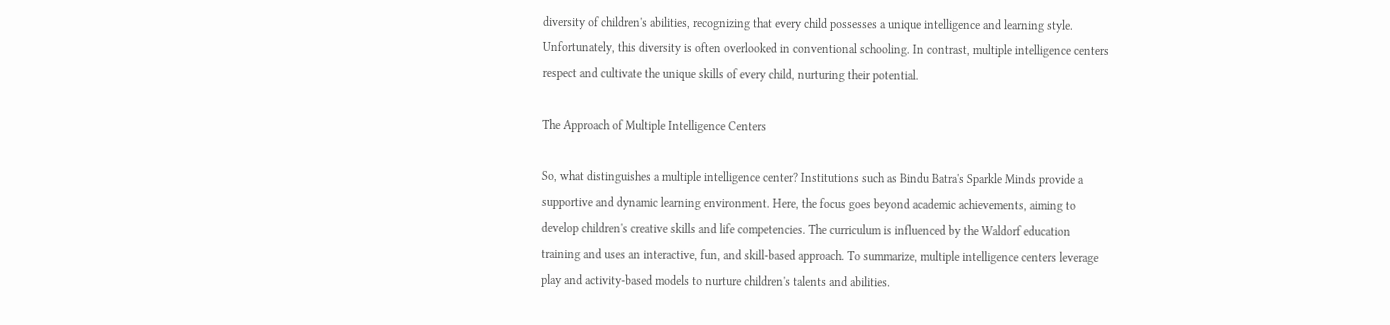diversity of children's abilities, recognizing that every child possesses a unique intelligence and learning style. Unfortunately, this diversity is often overlooked in conventional schooling. In contrast, multiple intelligence centers respect and cultivate the unique skills of every child, nurturing their potential.

The Approach of Multiple Intelligence Centers

So, what distinguishes a multiple intelligence center? Institutions such as Bindu Batra's Sparkle Minds provide a supportive and dynamic learning environment. Here, the focus goes beyond academic achievements, aiming to develop children's creative skills and life competencies. The curriculum is influenced by the Waldorf education training and uses an interactive, fun, and skill-based approach. To summarize, multiple intelligence centers leverage play and activity-based models to nurture children's talents and abilities.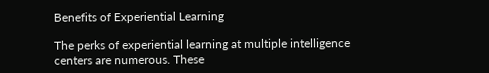Benefits of Experiential Learning

The perks of experiential learning at multiple intelligence centers are numerous. These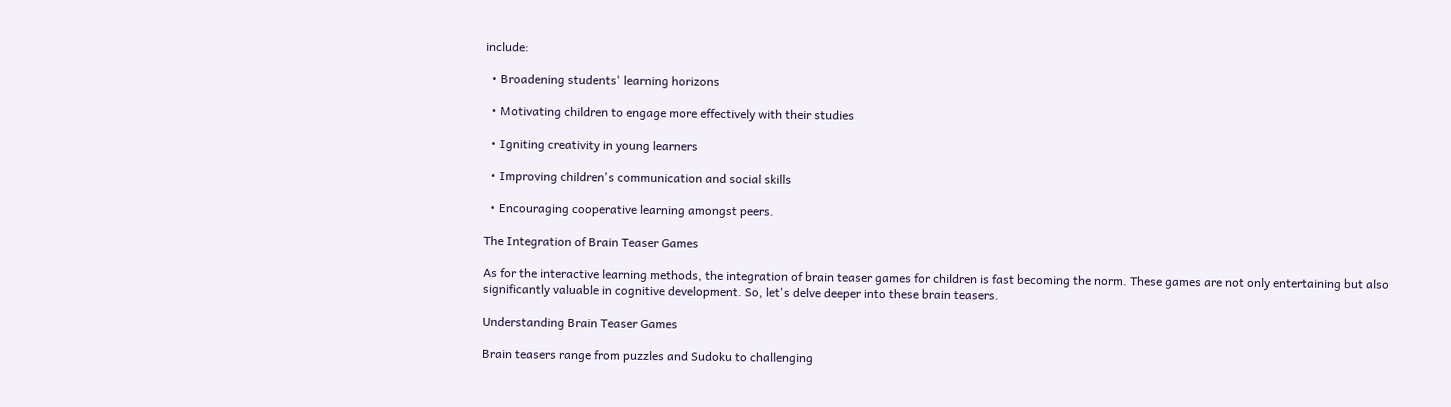include:

  • Broadening students' learning horizons

  • Motivating children to engage more effectively with their studies

  • Igniting creativity in young learners

  • Improving children's communication and social skills

  • Encouraging cooperative learning amongst peers.

The Integration of Brain Teaser Games

As for the interactive learning methods, the integration of brain teaser games for children is fast becoming the norm. These games are not only entertaining but also significantly valuable in cognitive development. So, let's delve deeper into these brain teasers.

Understanding Brain Teaser Games

Brain teasers range from puzzles and Sudoku to challenging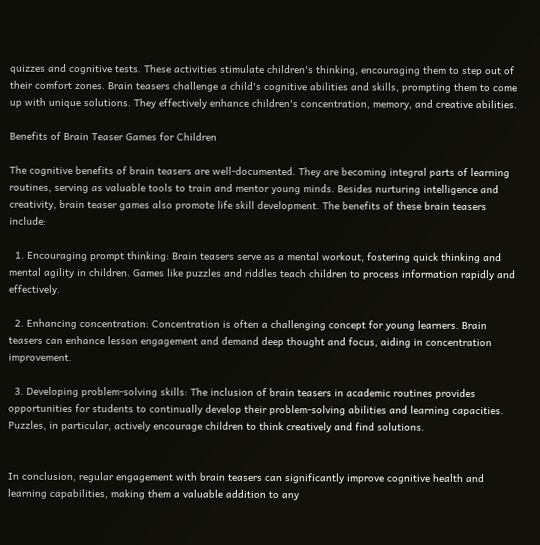quizzes and cognitive tests. These activities stimulate children's thinking, encouraging them to step out of their comfort zones. Brain teasers challenge a child's cognitive abilities and skills, prompting them to come up with unique solutions. They effectively enhance children's concentration, memory, and creative abilities.

Benefits of Brain Teaser Games for Children

The cognitive benefits of brain teasers are well-documented. They are becoming integral parts of learning routines, serving as valuable tools to train and mentor young minds. Besides nurturing intelligence and creativity, brain teaser games also promote life skill development. The benefits of these brain teasers include:

  1. Encouraging prompt thinking: Brain teasers serve as a mental workout, fostering quick thinking and mental agility in children. Games like puzzles and riddles teach children to process information rapidly and effectively.

  2. Enhancing concentration: Concentration is often a challenging concept for young learners. Brain teasers can enhance lesson engagement and demand deep thought and focus, aiding in concentration improvement.

  3. Developing problem-solving skills: The inclusion of brain teasers in academic routines provides opportunities for students to continually develop their problem-solving abilities and learning capacities. Puzzles, in particular, actively encourage children to think creatively and find solutions.


In conclusion, regular engagement with brain teasers can significantly improve cognitive health and learning capabilities, making them a valuable addition to any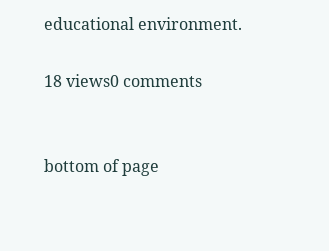educational environment.

18 views0 comments


bottom of page